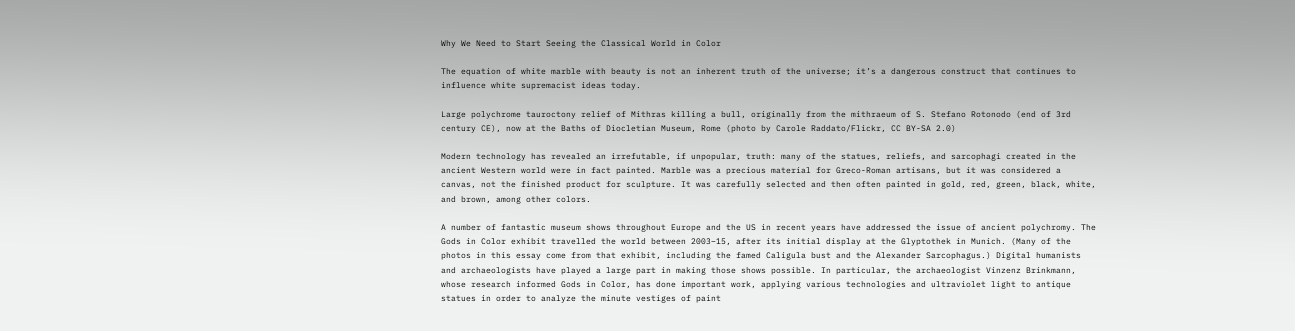Why We Need to Start Seeing the Classical World in Color

The equation of white marble with beauty is not an inherent truth of the universe; it’s a dangerous construct that continues to influence white supremacist ideas today.

Large polychrome tauroctony relief of Mithras killing a bull, originally from the mithraeum of S. Stefano Rotonodo (end of 3rd century CE), now at the Baths of Diocletian Museum, Rome (photo by Carole Raddato/Flickr, CC BY-SA 2.0)

Modern technology has revealed an irrefutable, if unpopular, truth: many of the statues, reliefs, and sarcophagi created in the ancient Western world were in fact painted. Marble was a precious material for Greco-Roman artisans, but it was considered a canvas, not the finished product for sculpture. It was carefully selected and then often painted in gold, red, green, black, white, and brown, among other colors.

A number of fantastic museum shows throughout Europe and the US in recent years have addressed the issue of ancient polychromy. The Gods in Color exhibit travelled the world between 2003–15, after its initial display at the Glyptothek in Munich. (Many of the photos in this essay come from that exhibit, including the famed Caligula bust and the Alexander Sarcophagus.) Digital humanists and archaeologists have played a large part in making those shows possible. In particular, the archaeologist Vinzenz Brinkmann, whose research informed Gods in Color, has done important work, applying various technologies and ultraviolet light to antique statues in order to analyze the minute vestiges of paint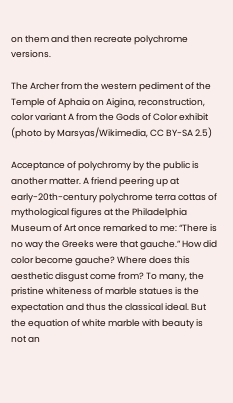on them and then recreate polychrome versions.

The Archer from the western pediment of the Temple of Aphaia on Aigina, reconstruction, color variant A from the Gods of Color exhibit (photo by Marsyas/Wikimedia, CC BY-SA 2.5)

Acceptance of polychromy by the public is another matter. A friend peering up at early-20th-century polychrome terra cottas of mythological figures at the Philadelphia Museum of Art once remarked to me: “There is no way the Greeks were that gauche.” How did color become gauche? Where does this aesthetic disgust come from? To many, the pristine whiteness of marble statues is the expectation and thus the classical ideal. But the equation of white marble with beauty is not an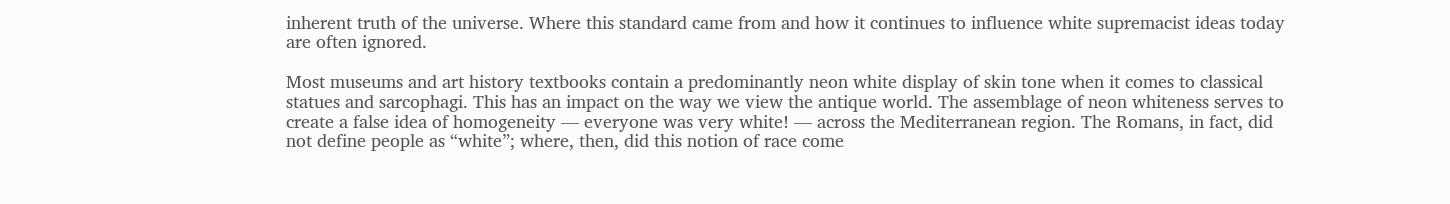inherent truth of the universe. Where this standard came from and how it continues to influence white supremacist ideas today are often ignored.

Most museums and art history textbooks contain a predominantly neon white display of skin tone when it comes to classical statues and sarcophagi. This has an impact on the way we view the antique world. The assemblage of neon whiteness serves to create a false idea of homogeneity — everyone was very white! — across the Mediterranean region. The Romans, in fact, did not define people as “white”; where, then, did this notion of race come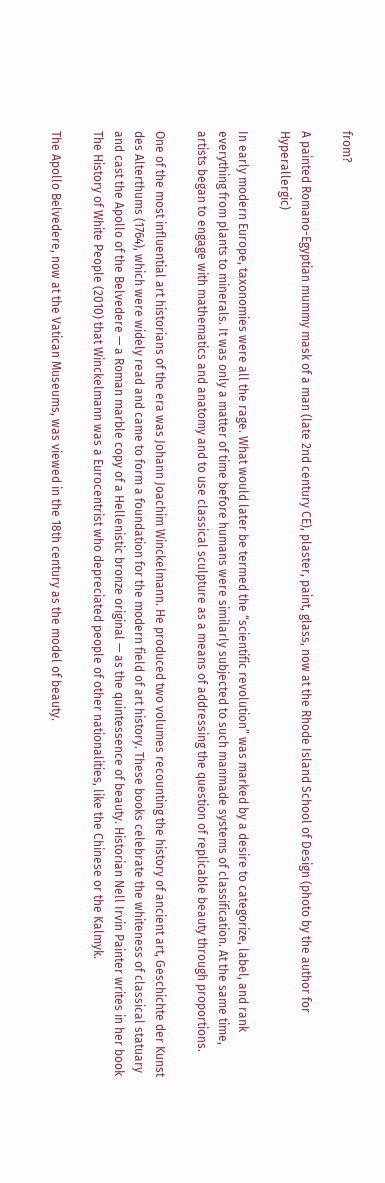from?

A painted Romano-Egyptian mummy mask of a man (late 2nd century CE), plaster, paint, glass, now at the Rhode Island School of Design (photo by the author for Hyperallergic)

In early modern Europe, taxonomies were all the rage. What would later be termed the “scientific revolution” was marked by a desire to categorize, label, and rank everything from plants to minerals. It was only a matter of time before humans were similarly subjected to such manmade systems of classification. At the same time, artists began to engage with mathematics and anatomy and to use classical sculpture as a means of addressing the question of replicable beauty through proportions.

One of the most influential art historians of the era was Johann Joachim Winckelmann. He produced two volumes recounting the history of ancient art, Geschichte der Kunst des Alterthums (1764), which were widely read and came to form a foundation for the modern field of art history. These books celebrate the whiteness of classical statuary and cast the Apollo of the Belvedere — a Roman marble copy of a Hellenistic bronze original — as the quintessence of beauty. Historian Nell Irvin Painter writes in her book The History of White People (2010) that Winckelmann was a Eurocentrist who depreciated people of other nationalities, like the Chinese or the Kalmyk.

The Apollo Belvedere, now at the Vatican Museums, was viewed in the 18th century as the model of beauty.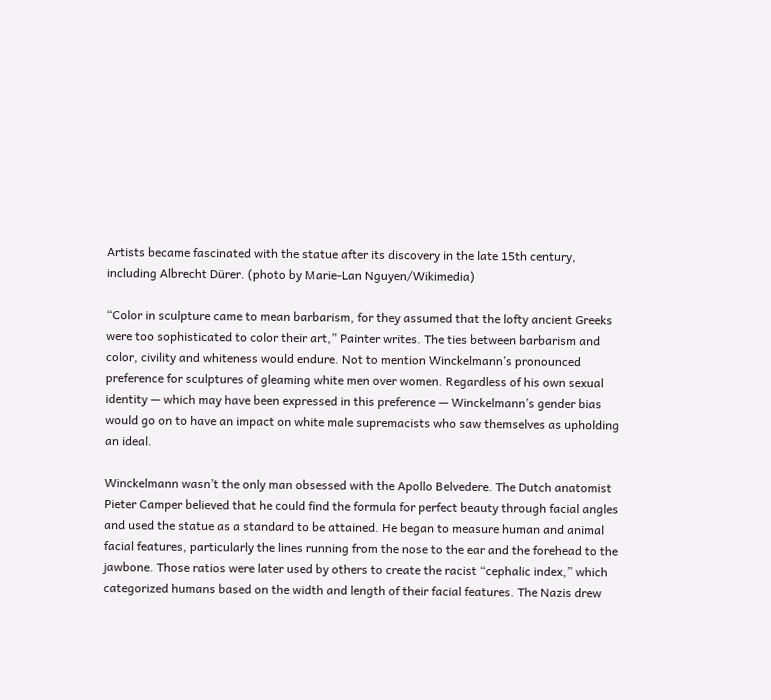Artists became fascinated with the statue after its discovery in the late 15th century, including Albrecht Dürer. (photo by Marie-Lan Nguyen/Wikimedia)

“Color in sculpture came to mean barbarism, for they assumed that the lofty ancient Greeks were too sophisticated to color their art,” Painter writes. The ties between barbarism and color, civility and whiteness would endure. Not to mention Winckelmann’s pronounced preference for sculptures of gleaming white men over women. Regardless of his own sexual identity — which may have been expressed in this preference — Winckelmann’s gender bias would go on to have an impact on white male supremacists who saw themselves as upholding an ideal.

Winckelmann wasn’t the only man obsessed with the Apollo Belvedere. The Dutch anatomist Pieter Camper believed that he could find the formula for perfect beauty through facial angles and used the statue as a standard to be attained. He began to measure human and animal facial features, particularly the lines running from the nose to the ear and the forehead to the jawbone. Those ratios were later used by others to create the racist “cephalic index,” which categorized humans based on the width and length of their facial features. The Nazis drew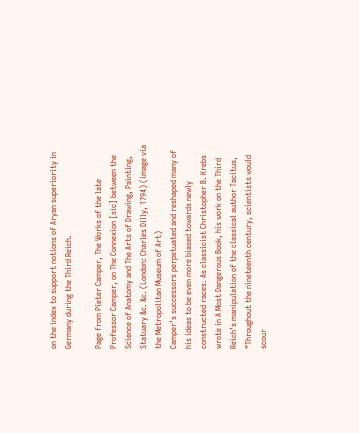on the index to support notions of Aryan superiority in Germany during the Third Reich.

Page from Pieter Camper, The Works of the late Professor Camper, on The Connexion [sic] between the Science of Anatomy and The Arts of Drawing, Painting, Statuary &c. &c. (London: Charles Dilly, 1794) (image via the Metropolitan Museum of Art)
Camper’s successors perpetuated and reshaped many of his ideas to be even more biased towards newly constructed races. As classicist Christopher B. Krebs wrote in A Most Dangerous Book, his work on the Third Reich’s manipulation of the classical author Tacitus, “Throughout the nineteenth century, scientists would scour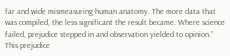far and wide mismeasuring human anatomy. The more data that was compiled, the less significant the result became. Where science failed, prejudice stepped in and observation yielded to opinion.” This prejudice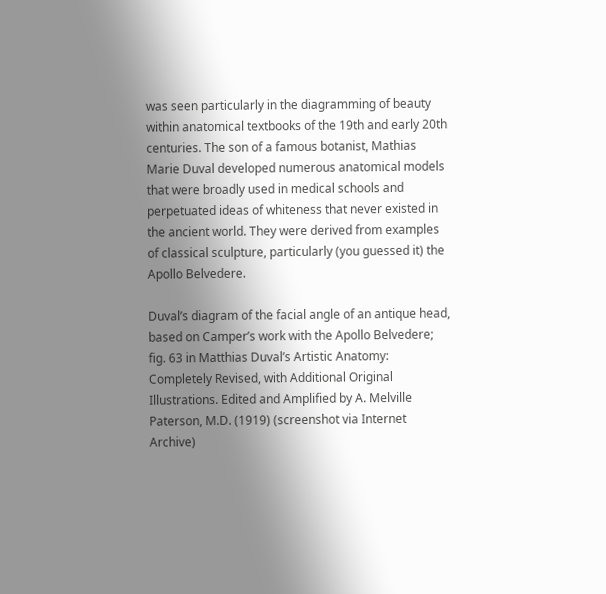was seen particularly in the diagramming of beauty within anatomical textbooks of the 19th and early 20th centuries. The son of a famous botanist, Mathias Marie Duval developed numerous anatomical models that were broadly used in medical schools and perpetuated ideas of whiteness that never existed in the ancient world. They were derived from examples of classical sculpture, particularly (you guessed it) the Apollo Belvedere.

Duval’s diagram of the facial angle of an antique head, based on Camper’s work with the Apollo Belvedere; fig. 63 in Matthias Duval’s Artistic Anatomy: Completely Revised, with Additional Original Illustrations. Edited and Amplified by A. Melville Paterson, M.D. (1919) (screenshot via Internet Archive)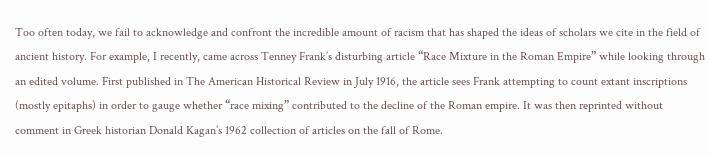Too often today, we fail to acknowledge and confront the incredible amount of racism that has shaped the ideas of scholars we cite in the field of ancient history. For example, I recently, came across Tenney Frank’s disturbing article “Race Mixture in the Roman Empire” while looking through an edited volume. First published in The American Historical Review in July 1916, the article sees Frank attempting to count extant inscriptions (mostly epitaphs) in order to gauge whether “race mixing” contributed to the decline of the Roman empire. It was then reprinted without comment in Greek historian Donald Kagan’s 1962 collection of articles on the fall of Rome.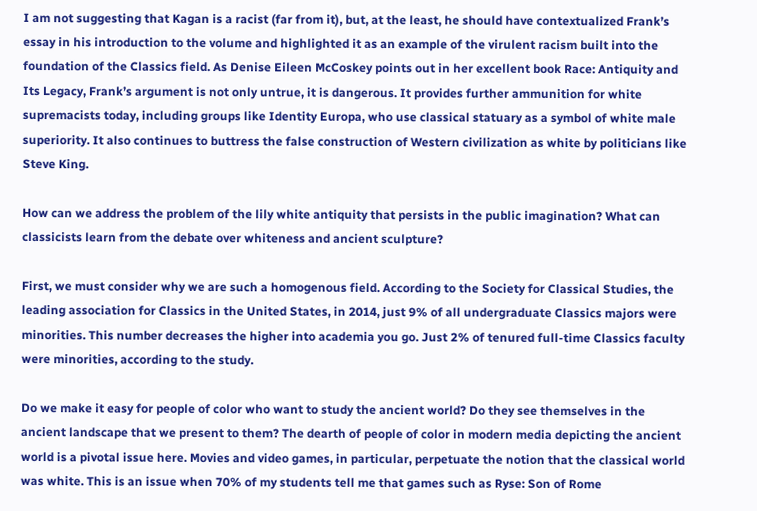I am not suggesting that Kagan is a racist (far from it), but, at the least, he should have contextualized Frank’s essay in his introduction to the volume and highlighted it as an example of the virulent racism built into the foundation of the Classics field. As Denise Eileen McCoskey points out in her excellent book Race: Antiquity and Its Legacy, Frank’s argument is not only untrue, it is dangerous. It provides further ammunition for white supremacists today, including groups like Identity Europa, who use classical statuary as a symbol of white male superiority. It also continues to buttress the false construction of Western civilization as white by politicians like Steve King.

How can we address the problem of the lily white antiquity that persists in the public imagination? What can classicists learn from the debate over whiteness and ancient sculpture?

First, we must consider why we are such a homogenous field. According to the Society for Classical Studies, the leading association for Classics in the United States, in 2014, just 9% of all undergraduate Classics majors were minorities. This number decreases the higher into academia you go. Just 2% of tenured full-time Classics faculty were minorities, according to the study.

Do we make it easy for people of color who want to study the ancient world? Do they see themselves in the ancient landscape that we present to them? The dearth of people of color in modern media depicting the ancient world is a pivotal issue here. Movies and video games, in particular, perpetuate the notion that the classical world was white. This is an issue when 70% of my students tell me that games such as Ryse: Son of Rome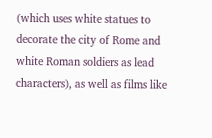(which uses white statues to decorate the city of Rome and white Roman soldiers as lead characters), as well as films like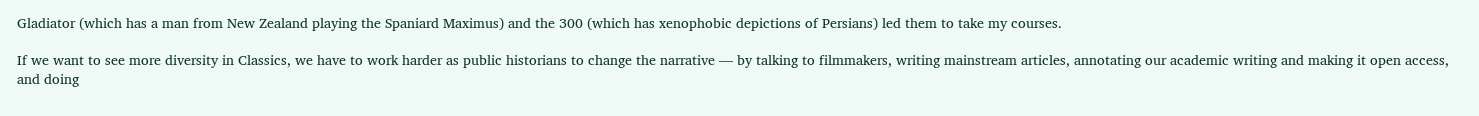Gladiator (which has a man from New Zealand playing the Spaniard Maximus) and the 300 (which has xenophobic depictions of Persians) led them to take my courses.

If we want to see more diversity in Classics, we have to work harder as public historians to change the narrative — by talking to filmmakers, writing mainstream articles, annotating our academic writing and making it open access, and doing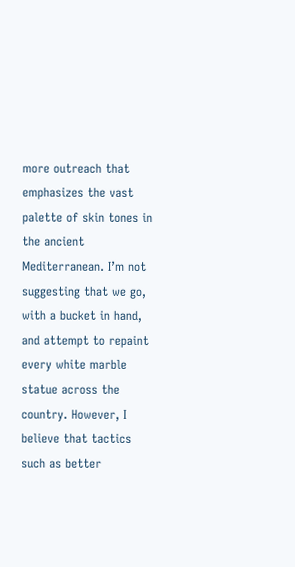more outreach that emphasizes the vast palette of skin tones in the ancient Mediterranean. I’m not suggesting that we go, with a bucket in hand, and attempt to repaint every white marble statue across the country. However, I believe that tactics such as better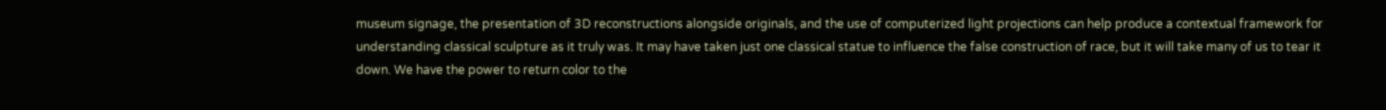museum signage, the presentation of 3D reconstructions alongside originals, and the use of computerized light projections can help produce a contextual framework for understanding classical sculpture as it truly was. It may have taken just one classical statue to influence the false construction of race, but it will take many of us to tear it down. We have the power to return color to the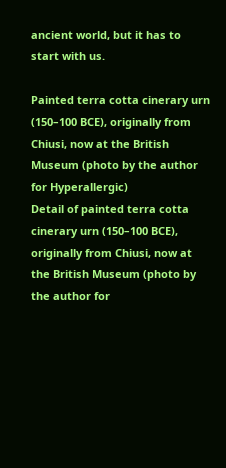ancient world, but it has to start with us.

Painted terra cotta cinerary urn (150–100 BCE), originally from Chiusi, now at the British Museum (photo by the author for Hyperallergic)
Detail of painted terra cotta cinerary urn (150–100 BCE), originally from Chiusi, now at the British Museum (photo by the author for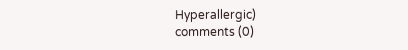Hyperallergic)
comments (0)